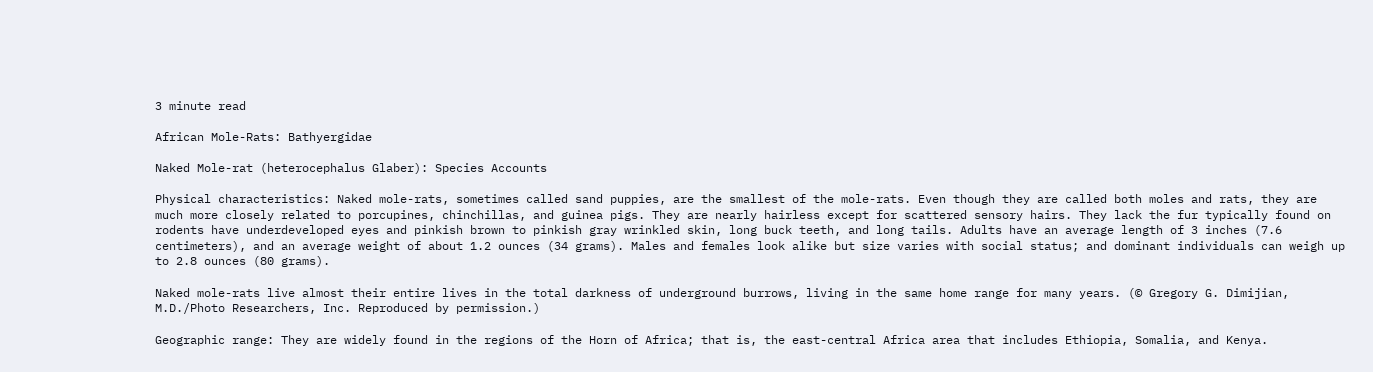3 minute read

African Mole-Rats: Bathyergidae

Naked Mole-rat (heterocephalus Glaber): Species Accounts

Physical characteristics: Naked mole-rats, sometimes called sand puppies, are the smallest of the mole-rats. Even though they are called both moles and rats, they are much more closely related to porcupines, chinchillas, and guinea pigs. They are nearly hairless except for scattered sensory hairs. They lack the fur typically found on rodents have underdeveloped eyes and pinkish brown to pinkish gray wrinkled skin, long buck teeth, and long tails. Adults have an average length of 3 inches (7.6 centimeters), and an average weight of about 1.2 ounces (34 grams). Males and females look alike but size varies with social status; and dominant individuals can weigh up to 2.8 ounces (80 grams).

Naked mole-rats live almost their entire lives in the total darkness of underground burrows, living in the same home range for many years. (© Gregory G. Dimijian, M.D./Photo Researchers, Inc. Reproduced by permission.)

Geographic range: They are widely found in the regions of the Horn of Africa; that is, the east-central Africa area that includes Ethiopia, Somalia, and Kenya.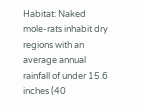Habitat: Naked mole-rats inhabit dry regions with an average annual rainfall of under 15.6 inches (40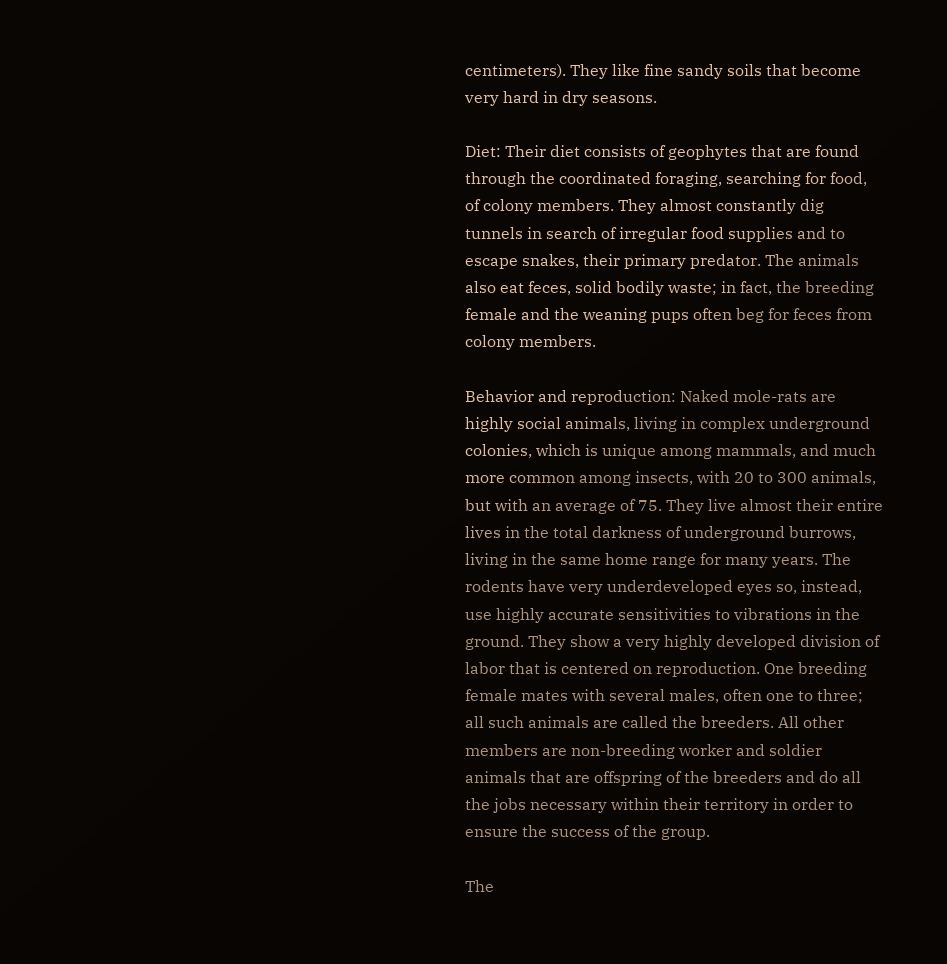centimeters). They like fine sandy soils that become very hard in dry seasons.

Diet: Their diet consists of geophytes that are found through the coordinated foraging, searching for food, of colony members. They almost constantly dig tunnels in search of irregular food supplies and to escape snakes, their primary predator. The animals also eat feces, solid bodily waste; in fact, the breeding female and the weaning pups often beg for feces from colony members.

Behavior and reproduction: Naked mole-rats are highly social animals, living in complex underground colonies, which is unique among mammals, and much more common among insects, with 20 to 300 animals, but with an average of 75. They live almost their entire lives in the total darkness of underground burrows, living in the same home range for many years. The rodents have very underdeveloped eyes so, instead, use highly accurate sensitivities to vibrations in the ground. They show a very highly developed division of labor that is centered on reproduction. One breeding female mates with several males, often one to three; all such animals are called the breeders. All other members are non-breeding worker and soldier animals that are offspring of the breeders and do all the jobs necessary within their territory in order to ensure the success of the group.

The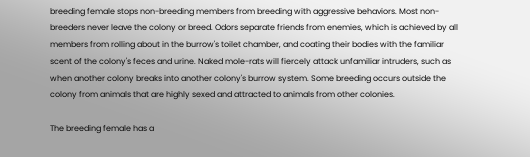breeding female stops non-breeding members from breeding with aggressive behaviors. Most non-breeders never leave the colony or breed. Odors separate friends from enemies, which is achieved by all members from rolling about in the burrow's toilet chamber, and coating their bodies with the familiar scent of the colony's feces and urine. Naked mole-rats will fiercely attack unfamiliar intruders, such as when another colony breaks into another colony's burrow system. Some breeding occurs outside the colony from animals that are highly sexed and attracted to animals from other colonies.

The breeding female has a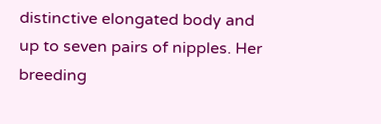distinctive elongated body and up to seven pairs of nipples. Her breeding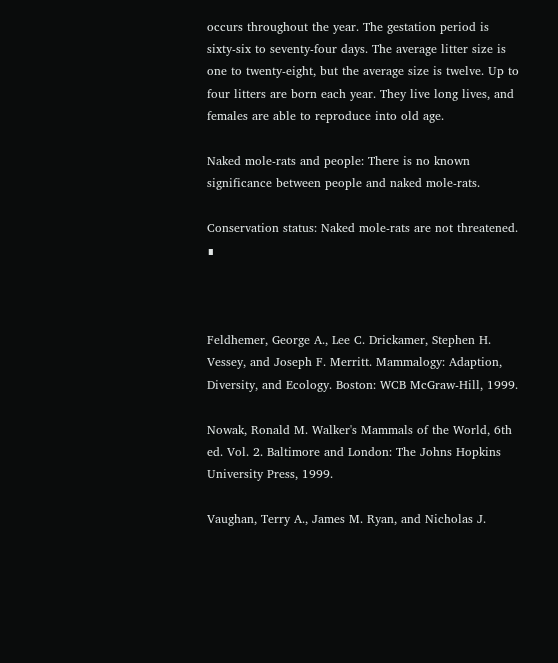occurs throughout the year. The gestation period is sixty-six to seventy-four days. The average litter size is one to twenty-eight, but the average size is twelve. Up to four litters are born each year. They live long lives, and females are able to reproduce into old age.

Naked mole-rats and people: There is no known significance between people and naked mole-rats.

Conservation status: Naked mole-rats are not threatened. ∎



Feldhemer, George A., Lee C. Drickamer, Stephen H. Vessey, and Joseph F. Merritt. Mammalogy: Adaption, Diversity, and Ecology. Boston: WCB McGraw-Hill, 1999.

Nowak, Ronald M. Walker's Mammals of the World, 6th ed. Vol. 2. Baltimore and London: The Johns Hopkins University Press, 1999.

Vaughan, Terry A., James M. Ryan, and Nicholas J.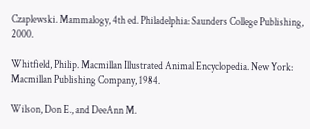Czaplewski. Mammalogy, 4th ed. Philadelphia: Saunders College Publishing, 2000.

Whitfield, Philip. Macmillan Illustrated Animal Encyclopedia. New York: Macmillan Publishing Company, 1984.

Wilson, Don E., and DeeAnn M.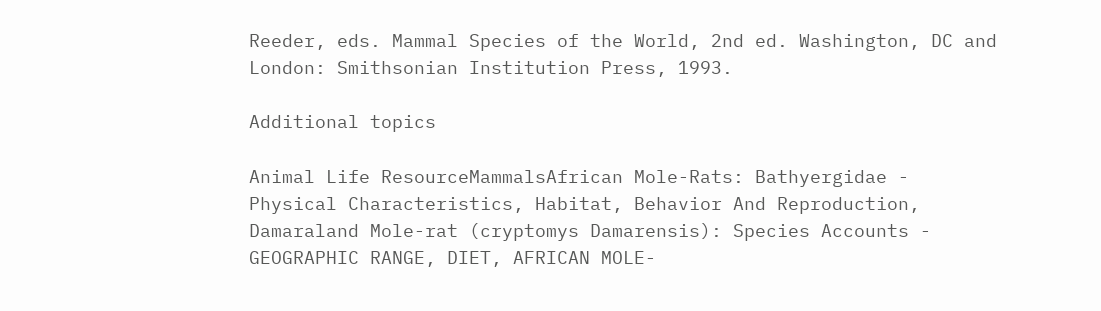Reeder, eds. Mammal Species of the World, 2nd ed. Washington, DC and London: Smithsonian Institution Press, 1993.

Additional topics

Animal Life ResourceMammalsAfrican Mole-Rats: Bathyergidae - Physical Characteristics, Habitat, Behavior And Reproduction, Damaraland Mole-rat (cryptomys Damarensis): Species Accounts - GEOGRAPHIC RANGE, DIET, AFRICAN MOLE-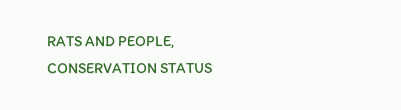RATS AND PEOPLE, CONSERVATION STATUS